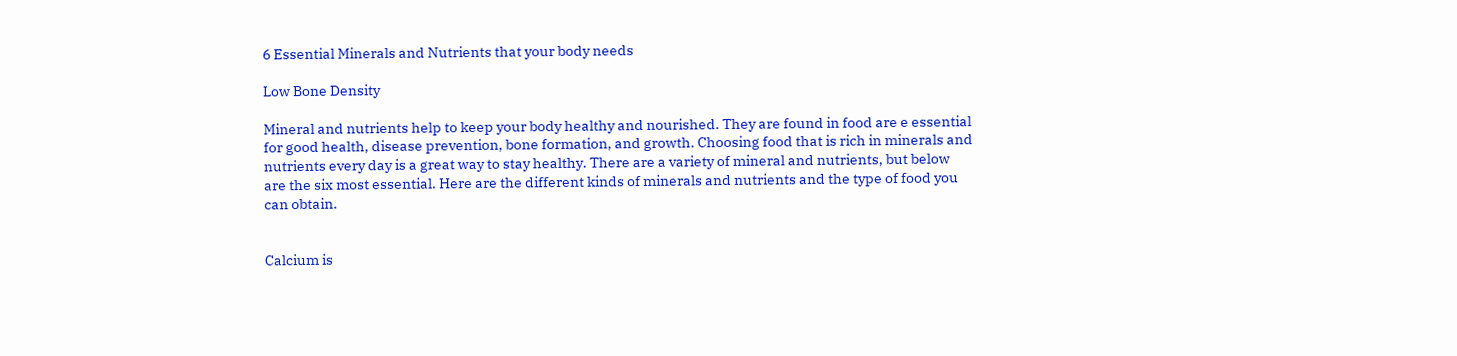6 Essential Minerals and Nutrients that your body needs

Low Bone Density

Mineral and nutrients help to keep your body healthy and nourished. They are found in food are e essential for good health, disease prevention, bone formation, and growth. Choosing food that is rich in minerals and nutrients every day is a great way to stay healthy. There are a variety of mineral and nutrients, but below are the six most essential. Here are the different kinds of minerals and nutrients and the type of food you can obtain.


Calcium is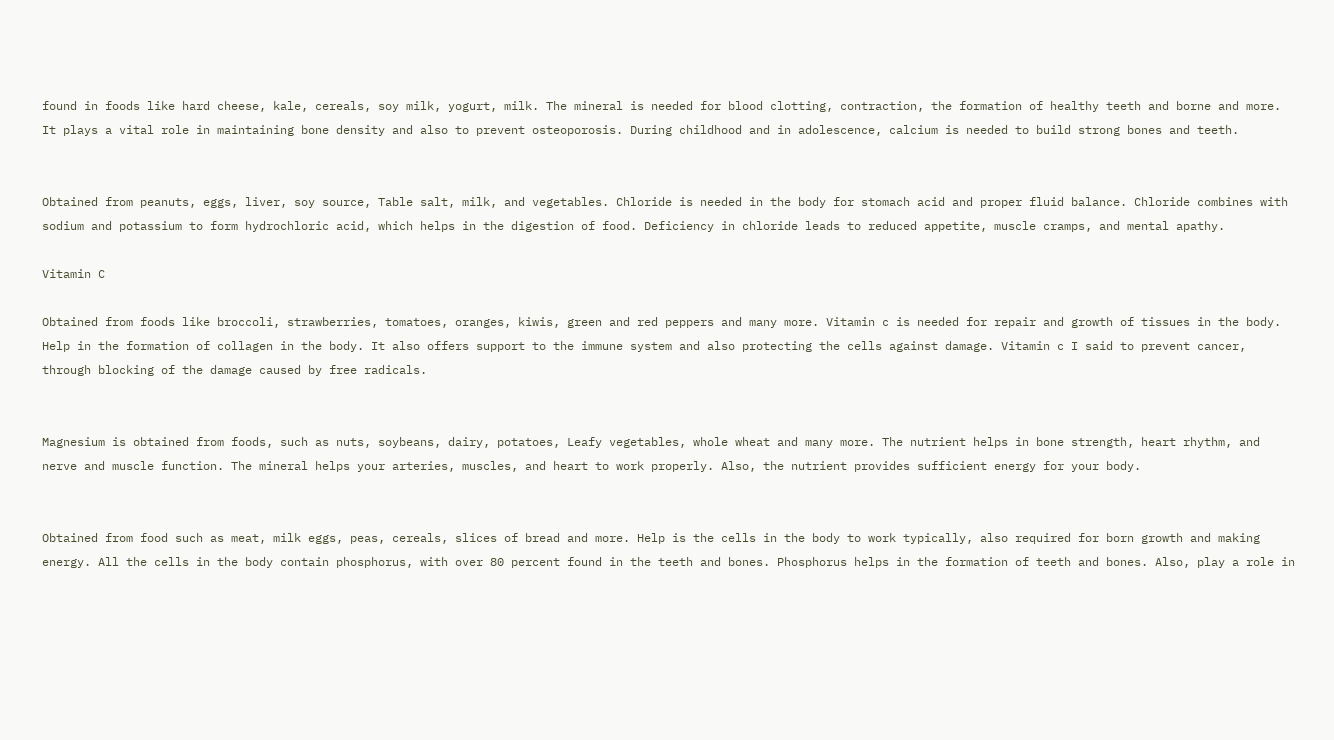found in foods like hard cheese, kale, cereals, soy milk, yogurt, milk. The mineral is needed for blood clotting, contraction, the formation of healthy teeth and borne and more. It plays a vital role in maintaining bone density and also to prevent osteoporosis. During childhood and in adolescence, calcium is needed to build strong bones and teeth.


Obtained from peanuts, eggs, liver, soy source, Table salt, milk, and vegetables. Chloride is needed in the body for stomach acid and proper fluid balance. Chloride combines with sodium and potassium to form hydrochloric acid, which helps in the digestion of food. Deficiency in chloride leads to reduced appetite, muscle cramps, and mental apathy.

Vitamin C

Obtained from foods like broccoli, strawberries, tomatoes, oranges, kiwis, green and red peppers and many more. Vitamin c is needed for repair and growth of tissues in the body. Help in the formation of collagen in the body. It also offers support to the immune system and also protecting the cells against damage. Vitamin c I said to prevent cancer, through blocking of the damage caused by free radicals.


Magnesium is obtained from foods, such as nuts, soybeans, dairy, potatoes, Leafy vegetables, whole wheat and many more. The nutrient helps in bone strength, heart rhythm, and nerve and muscle function. The mineral helps your arteries, muscles, and heart to work properly. Also, the nutrient provides sufficient energy for your body.


Obtained from food such as meat, milk eggs, peas, cereals, slices of bread and more. Help is the cells in the body to work typically, also required for born growth and making energy. All the cells in the body contain phosphorus, with over 80 percent found in the teeth and bones. Phosphorus helps in the formation of teeth and bones. Also, play a role in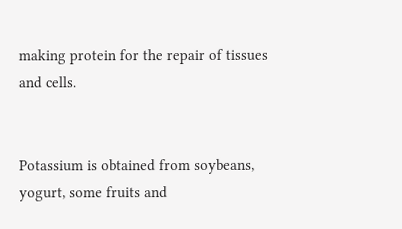making protein for the repair of tissues and cells.


Potassium is obtained from soybeans, yogurt, some fruits and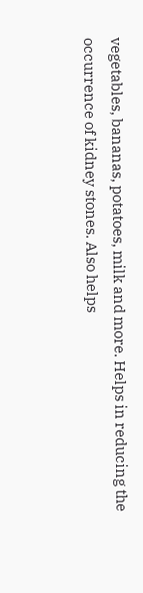vegetables, bananas, potatoes, milk and more. Helps in reducing the occurrence of kidney stones. Also helps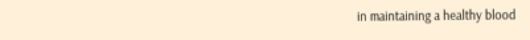in maintaining a healthy blood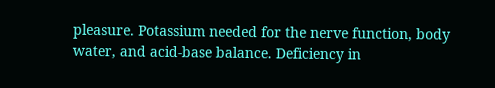pleasure. Potassium needed for the nerve function, body water, and acid-base balance. Deficiency in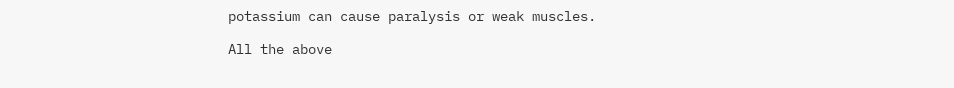potassium can cause paralysis or weak muscles.

All the above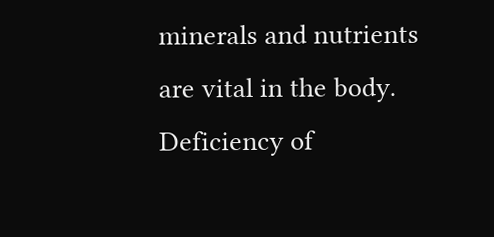minerals and nutrients are vital in the body. Deficiency of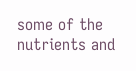some of the nutrients and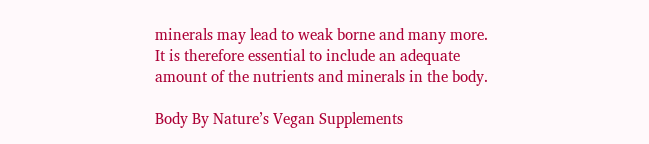minerals may lead to weak borne and many more. It is therefore essential to include an adequate amount of the nutrients and minerals in the body.

Body By Nature’s Vegan Supplements